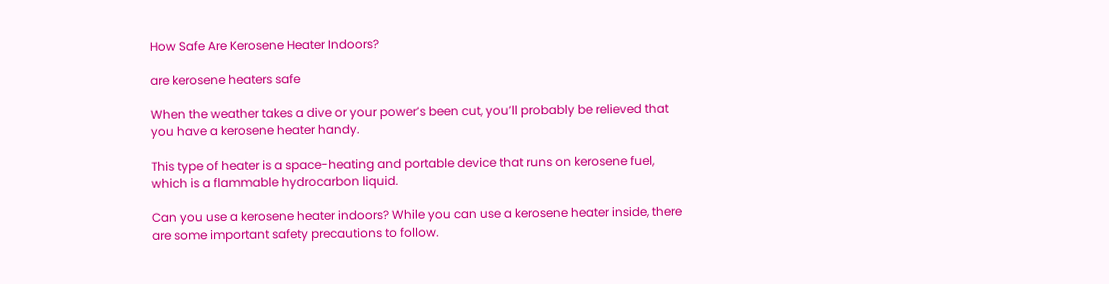How Safe Are Kerosene Heater Indoors?

are kerosene heaters safe

When the weather takes a dive or your power’s been cut, you’ll probably be relieved that you have a kerosene heater handy.

This type of heater is a space-heating and portable device that runs on kerosene fuel, which is a flammable hydrocarbon liquid.

Can you use a kerosene heater indoors? While you can use a kerosene heater inside, there are some important safety precautions to follow.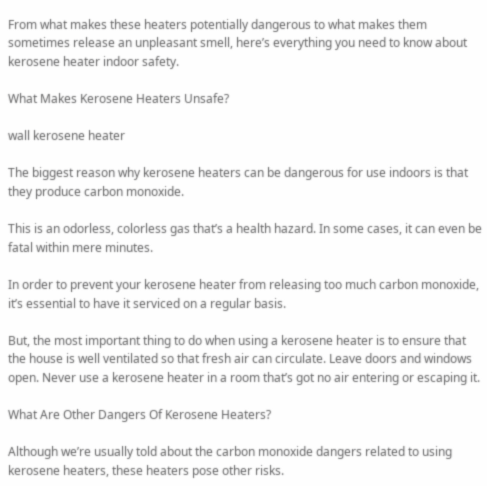From what makes these heaters potentially dangerous to what makes them sometimes release an unpleasant smell, here’s everything you need to know about kerosene heater indoor safety.

What Makes Kerosene Heaters Unsafe?

wall kerosene heater

The biggest reason why kerosene heaters can be dangerous for use indoors is that they produce carbon monoxide.

This is an odorless, colorless gas that’s a health hazard. In some cases, it can even be fatal within mere minutes.

In order to prevent your kerosene heater from releasing too much carbon monoxide, it’s essential to have it serviced on a regular basis.

But, the most important thing to do when using a kerosene heater is to ensure that the house is well ventilated so that fresh air can circulate. Leave doors and windows open. Never use a kerosene heater in a room that’s got no air entering or escaping it.

What Are Other Dangers Of Kerosene Heaters?

Although we’re usually told about the carbon monoxide dangers related to using kerosene heaters, these heaters pose other risks.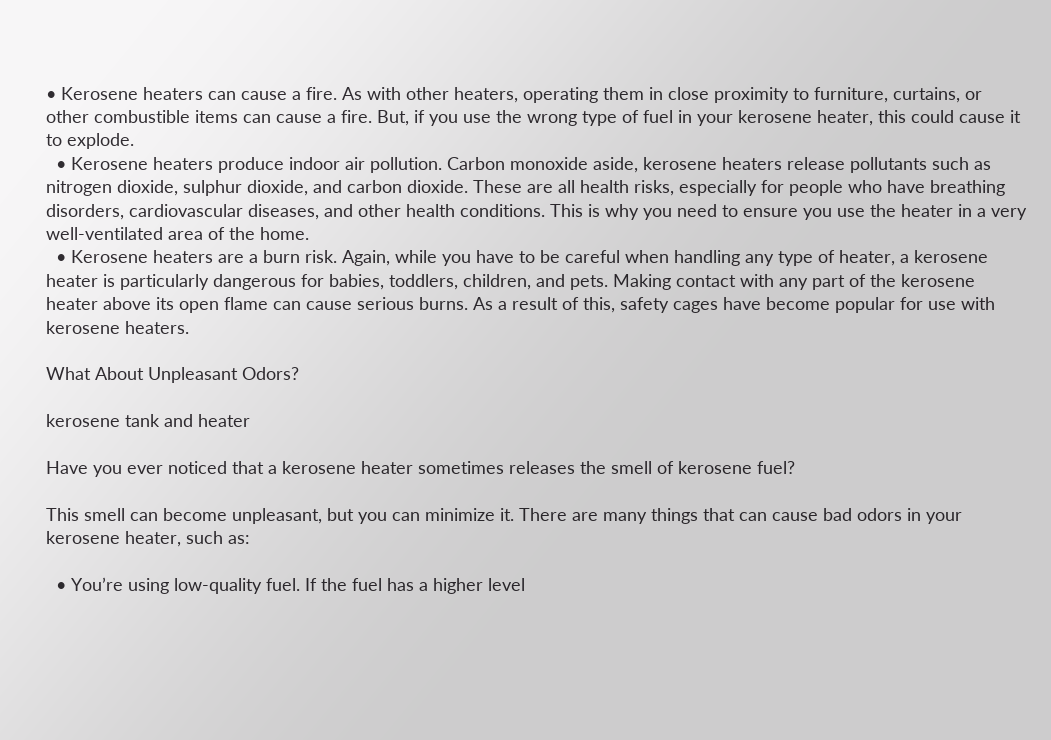• Kerosene heaters can cause a fire. As with other heaters, operating them in close proximity to furniture, curtains, or other combustible items can cause a fire. But, if you use the wrong type of fuel in your kerosene heater, this could cause it to explode.
  • Kerosene heaters produce indoor air pollution. Carbon monoxide aside, kerosene heaters release pollutants such as nitrogen dioxide, sulphur dioxide, and carbon dioxide. These are all health risks, especially for people who have breathing disorders, cardiovascular diseases, and other health conditions. This is why you need to ensure you use the heater in a very well-ventilated area of the home.
  • Kerosene heaters are a burn risk. Again, while you have to be careful when handling any type of heater, a kerosene heater is particularly dangerous for babies, toddlers, children, and pets. Making contact with any part of the kerosene heater above its open flame can cause serious burns. As a result of this, safety cages have become popular for use with kerosene heaters.

What About Unpleasant Odors?

kerosene tank and heater

Have you ever noticed that a kerosene heater sometimes releases the smell of kerosene fuel?

This smell can become unpleasant, but you can minimize it. There are many things that can cause bad odors in your kerosene heater, such as:

  • You’re using low-quality fuel. If the fuel has a higher level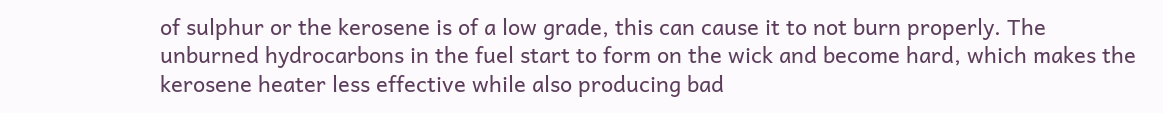of sulphur or the kerosene is of a low grade, this can cause it to not burn properly. The unburned hydrocarbons in the fuel start to form on the wick and become hard, which makes the kerosene heater less effective while also producing bad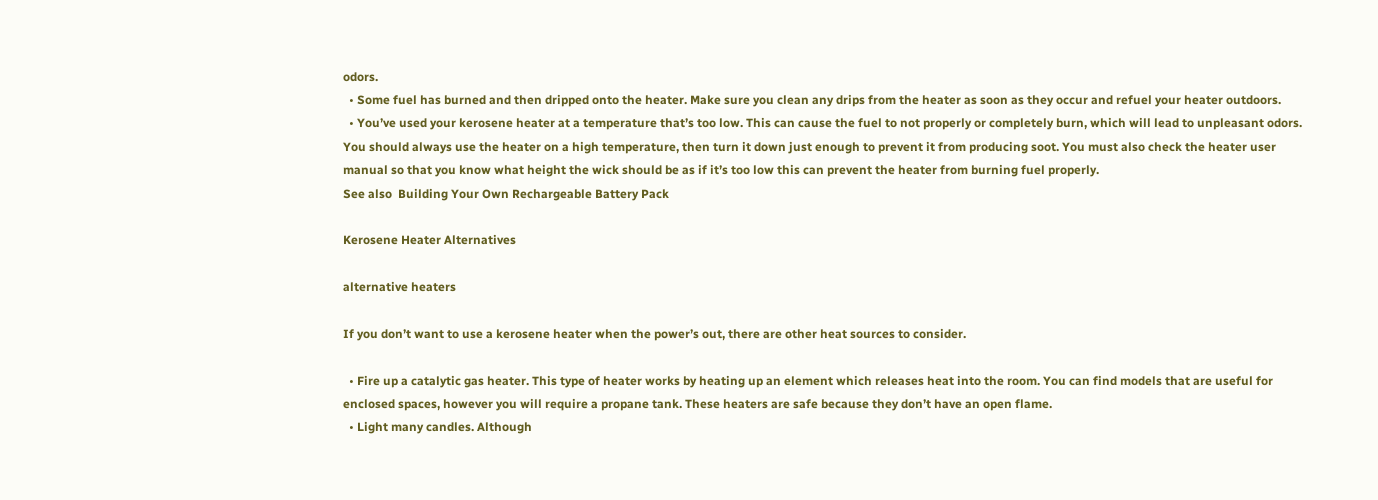odors.
  • Some fuel has burned and then dripped onto the heater. Make sure you clean any drips from the heater as soon as they occur and refuel your heater outdoors.
  • You’ve used your kerosene heater at a temperature that’s too low. This can cause the fuel to not properly or completely burn, which will lead to unpleasant odors. You should always use the heater on a high temperature, then turn it down just enough to prevent it from producing soot. You must also check the heater user manual so that you know what height the wick should be as if it’s too low this can prevent the heater from burning fuel properly.
See also  Building Your Own Rechargeable Battery Pack

Kerosene Heater Alternatives

alternative heaters

If you don’t want to use a kerosene heater when the power’s out, there are other heat sources to consider.

  • Fire up a catalytic gas heater. This type of heater works by heating up an element which releases heat into the room. You can find models that are useful for enclosed spaces, however you will require a propane tank. These heaters are safe because they don’t have an open flame.
  • Light many candles. Although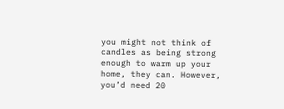you might not think of candles as being strong enough to warm up your home, they can. However, you’d need 20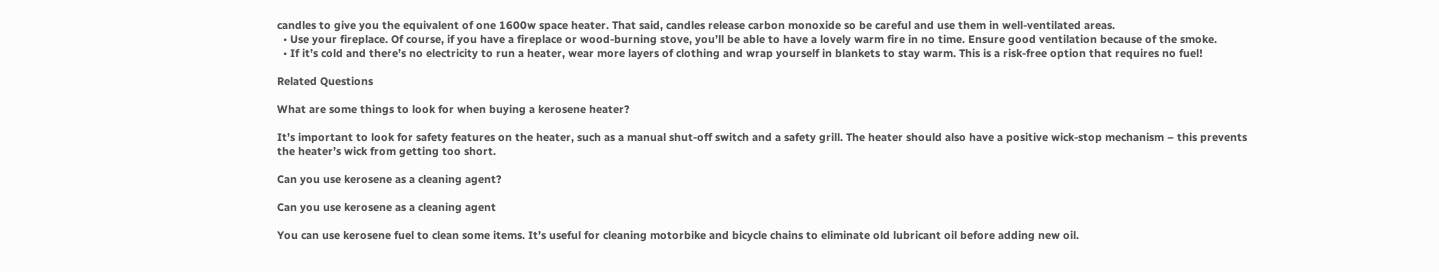candles to give you the equivalent of one 1600w space heater. That said, candles release carbon monoxide so be careful and use them in well-ventilated areas.
  • Use your fireplace. Of course, if you have a fireplace or wood-burning stove, you’ll be able to have a lovely warm fire in no time. Ensure good ventilation because of the smoke.
  • If it’s cold and there’s no electricity to run a heater, wear more layers of clothing and wrap yourself in blankets to stay warm. This is a risk-free option that requires no fuel!

Related Questions

What are some things to look for when buying a kerosene heater?

It’s important to look for safety features on the heater, such as a manual shut-off switch and a safety grill. The heater should also have a positive wick-stop mechanism – this prevents the heater’s wick from getting too short.

Can you use kerosene as a cleaning agent?

Can you use kerosene as a cleaning agent

You can use kerosene fuel to clean some items. It’s useful for cleaning motorbike and bicycle chains to eliminate old lubricant oil before adding new oil.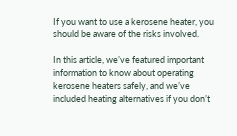If you want to use a kerosene heater, you should be aware of the risks involved.

In this article, we’ve featured important information to know about operating kerosene heaters safely, and we’ve included heating alternatives if you don’t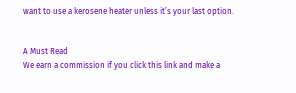want to use a kerosene heater unless it’s your last option.


A Must Read
We earn a commission if you click this link and make a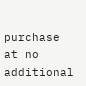purchase at no additional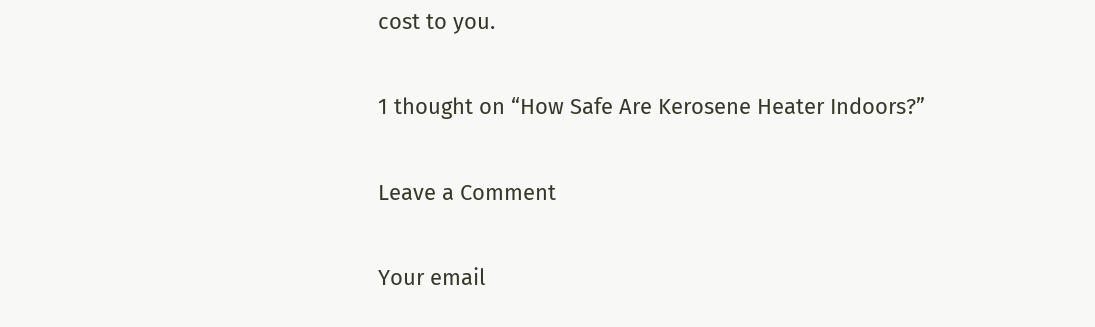cost to you.

1 thought on “How Safe Are Kerosene Heater Indoors?”

Leave a Comment

Your email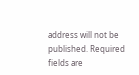address will not be published. Required fields are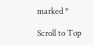marked *

Scroll to Top